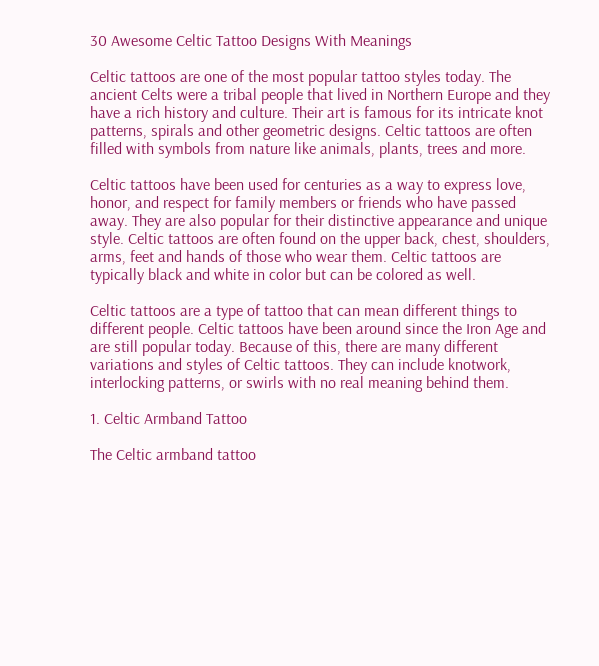30 Awesome Celtic Tattoo Designs With Meanings

Celtic tattoos are one of the most popular tattoo styles today. The ancient Celts were a tribal people that lived in Northern Europe and they have a rich history and culture. Their art is famous for its intricate knot patterns, spirals and other geometric designs. Celtic tattoos are often filled with symbols from nature like animals, plants, trees and more.

Celtic tattoos have been used for centuries as a way to express love, honor, and respect for family members or friends who have passed away. They are also popular for their distinctive appearance and unique style. Celtic tattoos are often found on the upper back, chest, shoulders, arms, feet and hands of those who wear them. Celtic tattoos are typically black and white in color but can be colored as well.

Celtic tattoos are a type of tattoo that can mean different things to different people. Celtic tattoos have been around since the Iron Age and are still popular today. Because of this, there are many different variations and styles of Celtic tattoos. They can include knotwork, interlocking patterns, or swirls with no real meaning behind them.

1. Celtic Armband Tattoo

The Celtic armband tattoo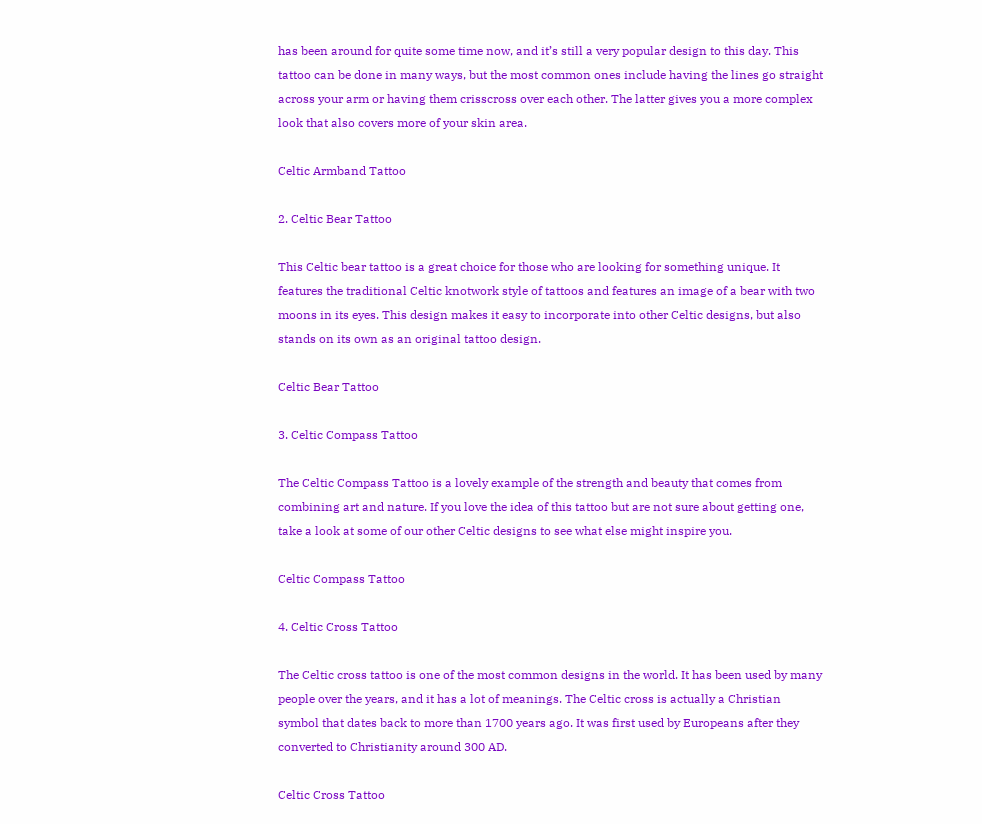has been around for quite some time now, and it’s still a very popular design to this day. This tattoo can be done in many ways, but the most common ones include having the lines go straight across your arm or having them crisscross over each other. The latter gives you a more complex look that also covers more of your skin area.

Celtic Armband Tattoo

2. Celtic Bear Tattoo

This Celtic bear tattoo is a great choice for those who are looking for something unique. It features the traditional Celtic knotwork style of tattoos and features an image of a bear with two moons in its eyes. This design makes it easy to incorporate into other Celtic designs, but also stands on its own as an original tattoo design.

Celtic Bear Tattoo

3. Celtic Compass Tattoo

The Celtic Compass Tattoo is a lovely example of the strength and beauty that comes from combining art and nature. If you love the idea of this tattoo but are not sure about getting one, take a look at some of our other Celtic designs to see what else might inspire you.

Celtic Compass Tattoo

4. Celtic Cross Tattoo

The Celtic cross tattoo is one of the most common designs in the world. It has been used by many people over the years, and it has a lot of meanings. The Celtic cross is actually a Christian symbol that dates back to more than 1700 years ago. It was first used by Europeans after they converted to Christianity around 300 AD.

Celtic Cross Tattoo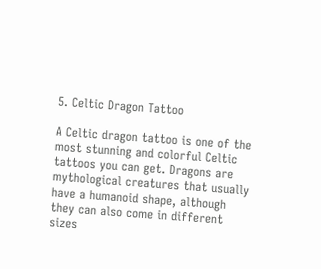5. Celtic Dragon Tattoo

A Celtic dragon tattoo is one of the most stunning and colorful Celtic tattoos you can get. Dragons are mythological creatures that usually have a humanoid shape, although they can also come in different sizes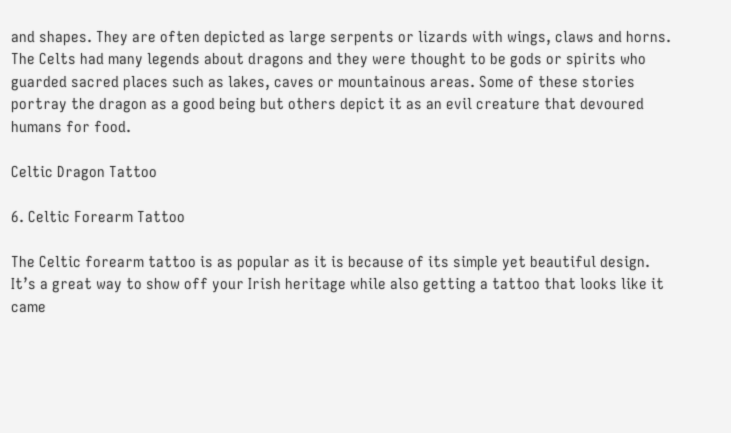and shapes. They are often depicted as large serpents or lizards with wings, claws and horns. The Celts had many legends about dragons and they were thought to be gods or spirits who guarded sacred places such as lakes, caves or mountainous areas. Some of these stories portray the dragon as a good being but others depict it as an evil creature that devoured humans for food.

Celtic Dragon Tattoo

6. Celtic Forearm Tattoo

The Celtic forearm tattoo is as popular as it is because of its simple yet beautiful design. It’s a great way to show off your Irish heritage while also getting a tattoo that looks like it came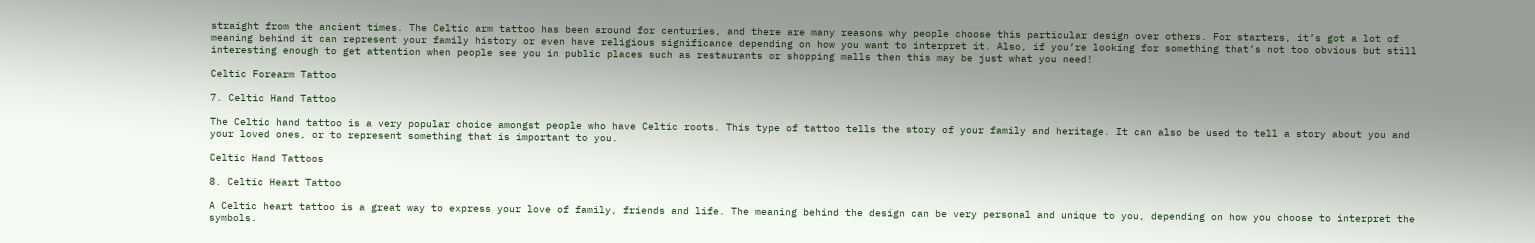straight from the ancient times. The Celtic arm tattoo has been around for centuries, and there are many reasons why people choose this particular design over others. For starters, it’s got a lot of meaning behind it can represent your family history or even have religious significance depending on how you want to interpret it. Also, if you’re looking for something that’s not too obvious but still interesting enough to get attention when people see you in public places such as restaurants or shopping malls then this may be just what you need!

Celtic Forearm Tattoo

7. Celtic Hand Tattoo

The Celtic hand tattoo is a very popular choice amongst people who have Celtic roots. This type of tattoo tells the story of your family and heritage. It can also be used to tell a story about you and your loved ones, or to represent something that is important to you.

Celtic Hand Tattoos

8. Celtic Heart Tattoo

A Celtic heart tattoo is a great way to express your love of family, friends and life. The meaning behind the design can be very personal and unique to you, depending on how you choose to interpret the symbols.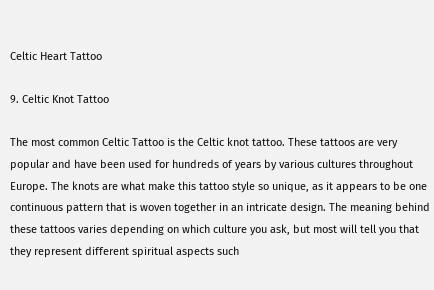Celtic Heart Tattoo

9. Celtic Knot Tattoo

The most common Celtic Tattoo is the Celtic knot tattoo. These tattoos are very popular and have been used for hundreds of years by various cultures throughout Europe. The knots are what make this tattoo style so unique, as it appears to be one continuous pattern that is woven together in an intricate design. The meaning behind these tattoos varies depending on which culture you ask, but most will tell you that they represent different spiritual aspects such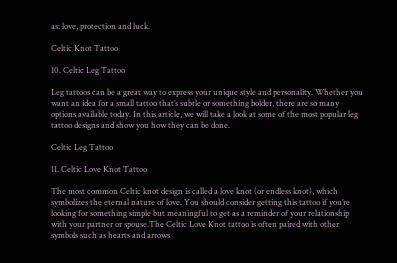as: love, protection and luck.

Celtic Knot Tattoo

10. Celtic Leg Tattoo

Leg tattoos can be a great way to express your unique style and personality. Whether you want an idea for a small tattoo that’s subtle or something bolder, there are so many options available today. In this article, we will take a look at some of the most popular leg tattoo designs and show you how they can be done.

Celtic Leg Tattoo

11. Celtic Love Knot Tattoo

The most common Celtic knot design is called a love knot (or endless knot), which symbolizes the eternal nature of love. You should consider getting this tattoo if you’re looking for something simple but meaningful to get as a reminder of your relationship with your partner or spouse.The Celtic Love Knot tattoo is often paired with other symbols such as hearts and arrows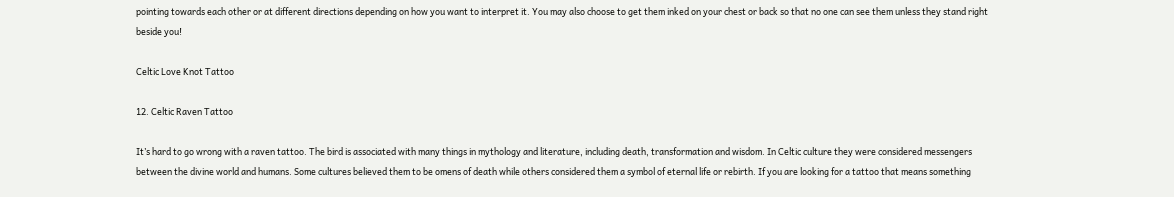pointing towards each other or at different directions depending on how you want to interpret it. You may also choose to get them inked on your chest or back so that no one can see them unless they stand right beside you!

Celtic Love Knot Tattoo

12. Celtic Raven Tattoo

It’s hard to go wrong with a raven tattoo. The bird is associated with many things in mythology and literature, including death, transformation and wisdom. In Celtic culture they were considered messengers between the divine world and humans. Some cultures believed them to be omens of death while others considered them a symbol of eternal life or rebirth. If you are looking for a tattoo that means something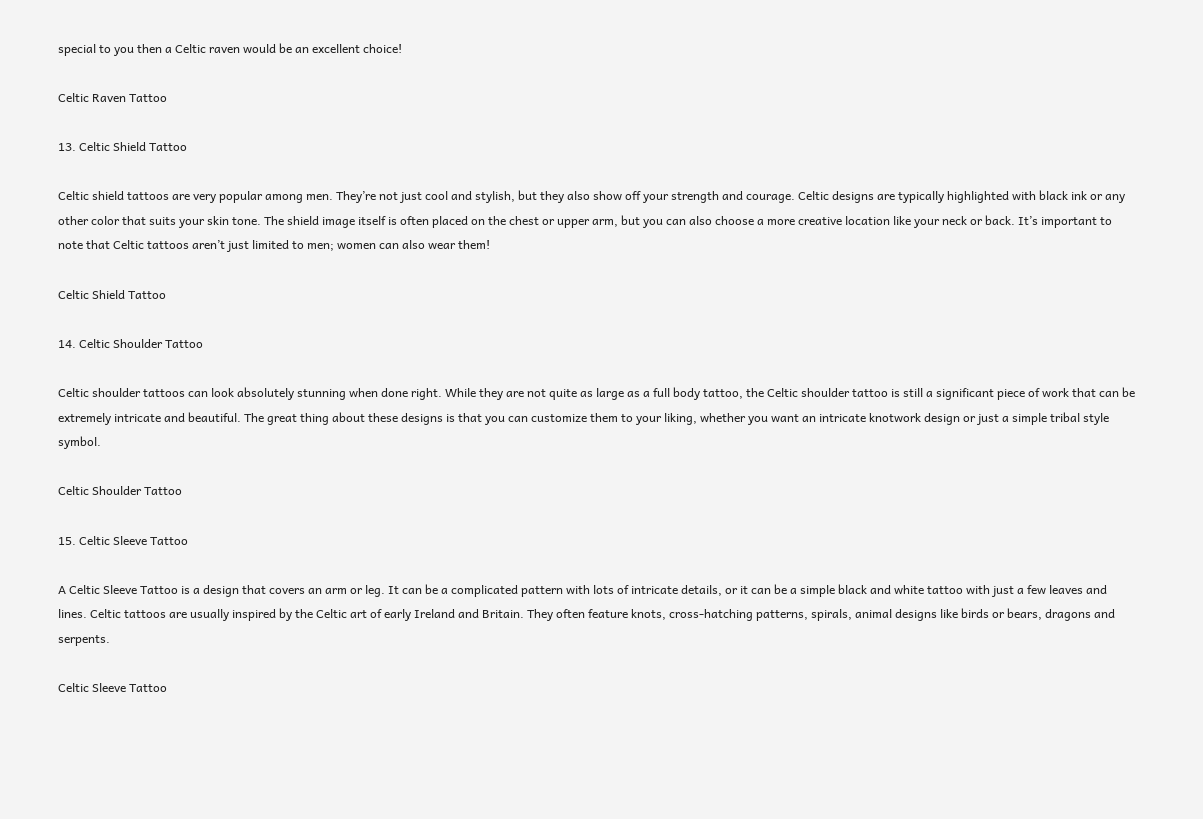special to you then a Celtic raven would be an excellent choice!

Celtic Raven Tattoo

13. Celtic Shield Tattoo

Celtic shield tattoos are very popular among men. They’re not just cool and stylish, but they also show off your strength and courage. Celtic designs are typically highlighted with black ink or any other color that suits your skin tone. The shield image itself is often placed on the chest or upper arm, but you can also choose a more creative location like your neck or back. It’s important to note that Celtic tattoos aren’t just limited to men; women can also wear them!

Celtic Shield Tattoo

14. Celtic Shoulder Tattoo

Celtic shoulder tattoos can look absolutely stunning when done right. While they are not quite as large as a full body tattoo, the Celtic shoulder tattoo is still a significant piece of work that can be extremely intricate and beautiful. The great thing about these designs is that you can customize them to your liking, whether you want an intricate knotwork design or just a simple tribal style symbol.

Celtic Shoulder Tattoo

15. Celtic Sleeve Tattoo

A Celtic Sleeve Tattoo is a design that covers an arm or leg. It can be a complicated pattern with lots of intricate details, or it can be a simple black and white tattoo with just a few leaves and lines. Celtic tattoos are usually inspired by the Celtic art of early Ireland and Britain. They often feature knots, cross-hatching patterns, spirals, animal designs like birds or bears, dragons and serpents.

Celtic Sleeve Tattoo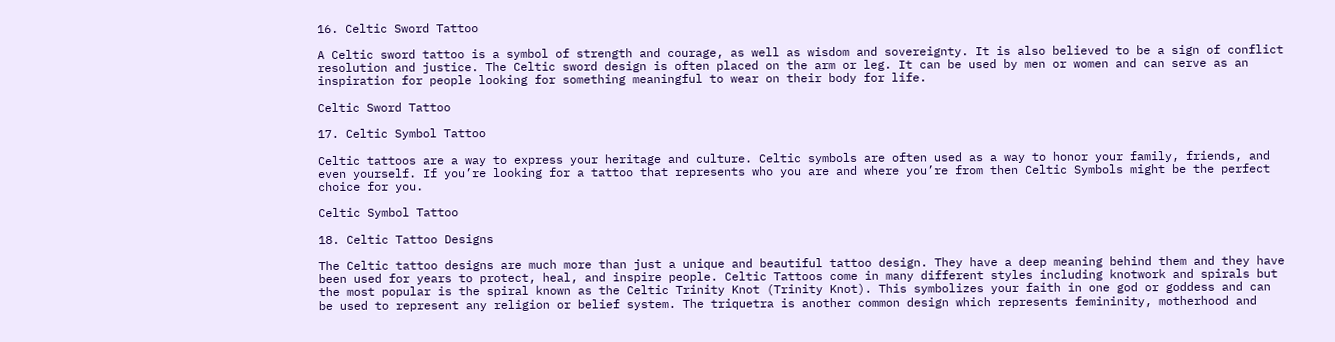16. Celtic Sword Tattoo

A Celtic sword tattoo is a symbol of strength and courage, as well as wisdom and sovereignty. It is also believed to be a sign of conflict resolution and justice. The Celtic sword design is often placed on the arm or leg. It can be used by men or women and can serve as an inspiration for people looking for something meaningful to wear on their body for life.

Celtic Sword Tattoo

17. Celtic Symbol Tattoo

Celtic tattoos are a way to express your heritage and culture. Celtic symbols are often used as a way to honor your family, friends, and even yourself. If you’re looking for a tattoo that represents who you are and where you’re from then Celtic Symbols might be the perfect choice for you.

Celtic Symbol Tattoo

18. Celtic Tattoo Designs

The Celtic tattoo designs are much more than just a unique and beautiful tattoo design. They have a deep meaning behind them and they have been used for years to protect, heal, and inspire people. Celtic Tattoos come in many different styles including knotwork and spirals but the most popular is the spiral known as the Celtic Trinity Knot (Trinity Knot). This symbolizes your faith in one god or goddess and can be used to represent any religion or belief system. The triquetra is another common design which represents femininity, motherhood and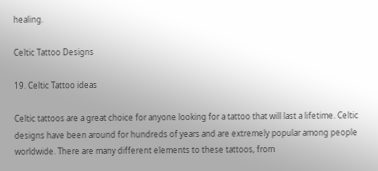healing.

Celtic Tattoo Designs

19. Celtic Tattoo ideas

Celtic tattoos are a great choice for anyone looking for a tattoo that will last a lifetime. Celtic designs have been around for hundreds of years and are extremely popular among people worldwide. There are many different elements to these tattoos, from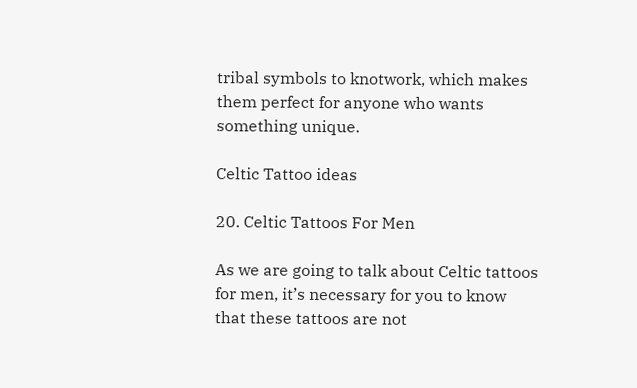tribal symbols to knotwork, which makes them perfect for anyone who wants something unique.

Celtic Tattoo ideas

20. Celtic Tattoos For Men

As we are going to talk about Celtic tattoos for men, it’s necessary for you to know that these tattoos are not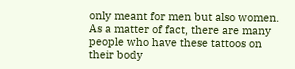only meant for men but also women. As a matter of fact, there are many people who have these tattoos on their body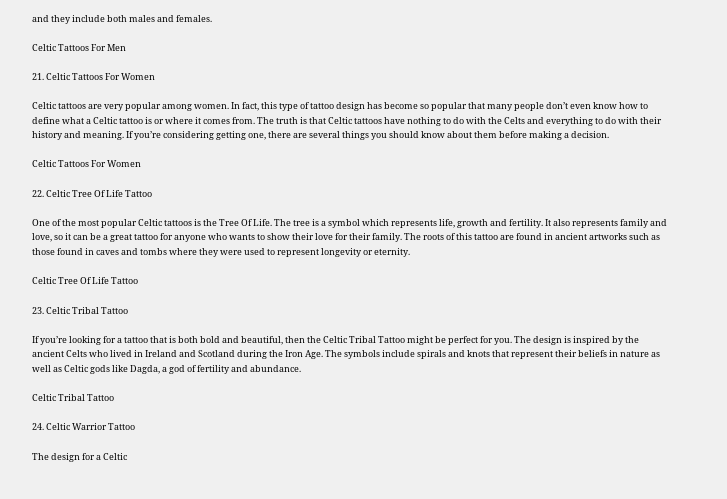and they include both males and females.

Celtic Tattoos For Men

21. Celtic Tattoos For Women

Celtic tattoos are very popular among women. In fact, this type of tattoo design has become so popular that many people don’t even know how to define what a Celtic tattoo is or where it comes from. The truth is that Celtic tattoos have nothing to do with the Celts and everything to do with their history and meaning. If you’re considering getting one, there are several things you should know about them before making a decision.

Celtic Tattoos For Women

22. Celtic Tree Of Life Tattoo

One of the most popular Celtic tattoos is the Tree Of Life. The tree is a symbol which represents life, growth and fertility. It also represents family and love, so it can be a great tattoo for anyone who wants to show their love for their family. The roots of this tattoo are found in ancient artworks such as those found in caves and tombs where they were used to represent longevity or eternity.

Celtic Tree Of Life Tattoo

23. Celtic Tribal Tattoo

If you’re looking for a tattoo that is both bold and beautiful, then the Celtic Tribal Tattoo might be perfect for you. The design is inspired by the ancient Celts who lived in Ireland and Scotland during the Iron Age. The symbols include spirals and knots that represent their beliefs in nature as well as Celtic gods like Dagda, a god of fertility and abundance.

Celtic Tribal Tattoo

24. Celtic Warrior Tattoo

The design for a Celtic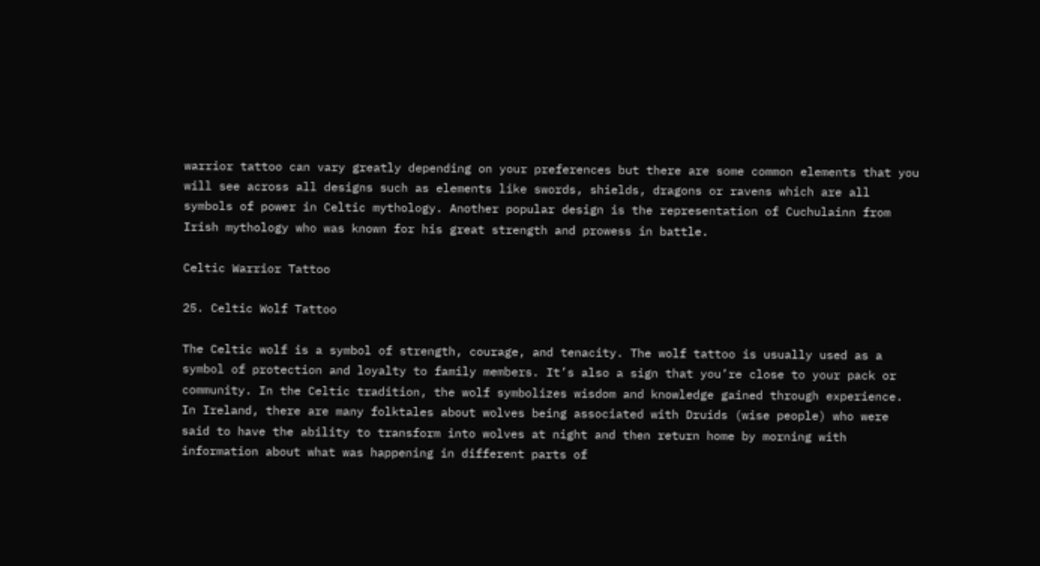warrior tattoo can vary greatly depending on your preferences but there are some common elements that you will see across all designs such as elements like swords, shields, dragons or ravens which are all symbols of power in Celtic mythology. Another popular design is the representation of Cuchulainn from Irish mythology who was known for his great strength and prowess in battle.

Celtic Warrior Tattoo

25. Celtic Wolf Tattoo

The Celtic wolf is a symbol of strength, courage, and tenacity. The wolf tattoo is usually used as a symbol of protection and loyalty to family members. It’s also a sign that you’re close to your pack or community. In the Celtic tradition, the wolf symbolizes wisdom and knowledge gained through experience. In Ireland, there are many folktales about wolves being associated with Druids (wise people) who were said to have the ability to transform into wolves at night and then return home by morning with information about what was happening in different parts of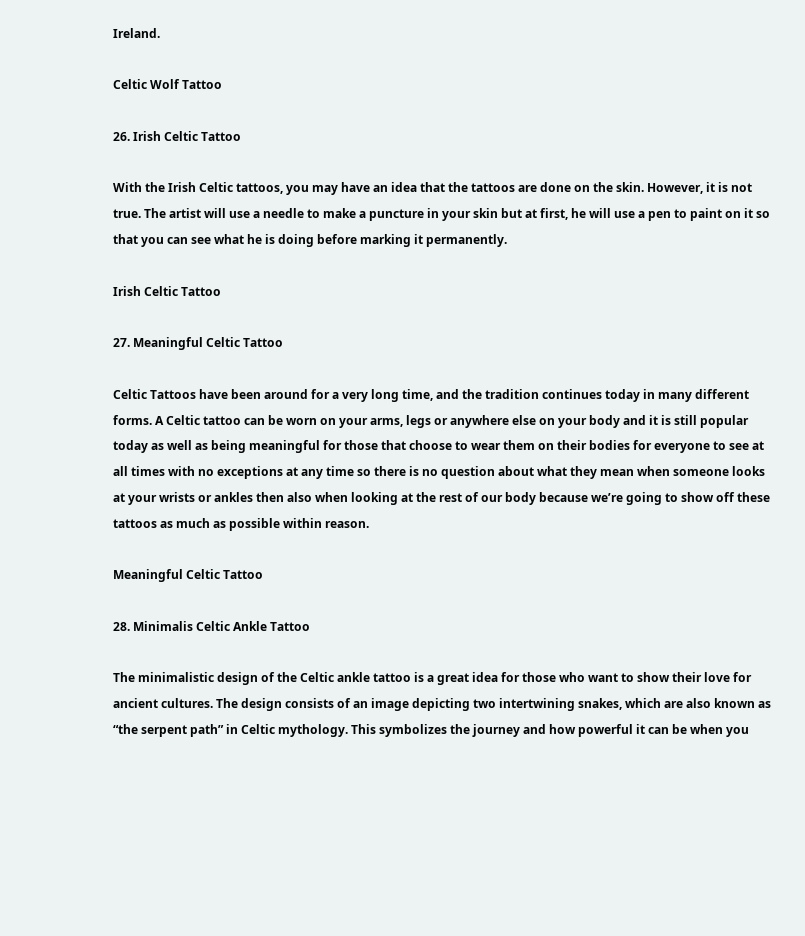Ireland.

Celtic Wolf Tattoo

26. Irish Celtic Tattoo

With the Irish Celtic tattoos, you may have an idea that the tattoos are done on the skin. However, it is not true. The artist will use a needle to make a puncture in your skin but at first, he will use a pen to paint on it so that you can see what he is doing before marking it permanently.

Irish Celtic Tattoo

27. Meaningful Celtic Tattoo

Celtic Tattoos have been around for a very long time, and the tradition continues today in many different forms. A Celtic tattoo can be worn on your arms, legs or anywhere else on your body and it is still popular today as well as being meaningful for those that choose to wear them on their bodies for everyone to see at all times with no exceptions at any time so there is no question about what they mean when someone looks at your wrists or ankles then also when looking at the rest of our body because we’re going to show off these tattoos as much as possible within reason.

Meaningful Celtic Tattoo

28. Minimalis Celtic Ankle Tattoo

The minimalistic design of the Celtic ankle tattoo is a great idea for those who want to show their love for ancient cultures. The design consists of an image depicting two intertwining snakes, which are also known as “the serpent path” in Celtic mythology. This symbolizes the journey and how powerful it can be when you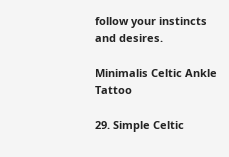follow your instincts and desires.

Minimalis Celtic Ankle Tattoo

29. Simple Celtic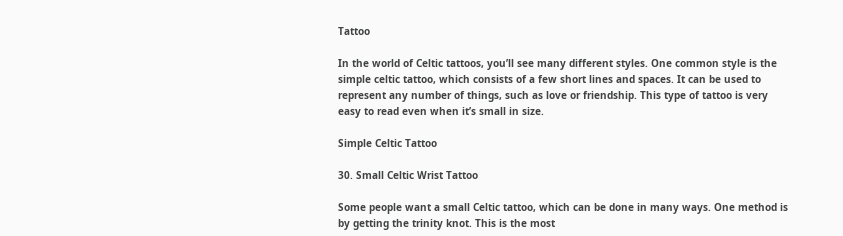Tattoo

In the world of Celtic tattoos, you’ll see many different styles. One common style is the simple celtic tattoo, which consists of a few short lines and spaces. It can be used to represent any number of things, such as love or friendship. This type of tattoo is very easy to read even when it’s small in size.

Simple Celtic Tattoo

30. Small Celtic Wrist Tattoo

Some people want a small Celtic tattoo, which can be done in many ways. One method is by getting the trinity knot. This is the most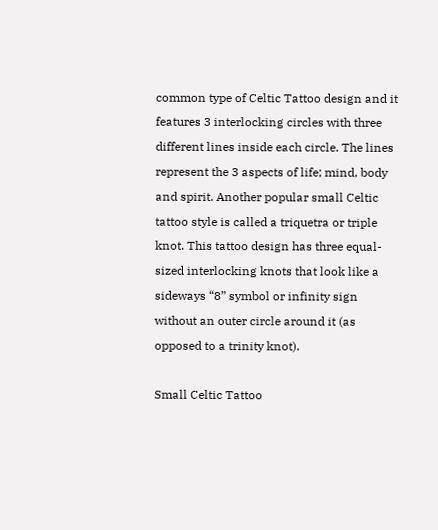common type of Celtic Tattoo design and it features 3 interlocking circles with three different lines inside each circle. The lines represent the 3 aspects of life; mind, body and spirit. Another popular small Celtic tattoo style is called a triquetra or triple knot. This tattoo design has three equal-sized interlocking knots that look like a sideways “8” symbol or infinity sign without an outer circle around it (as opposed to a trinity knot).

Small Celtic Tattoo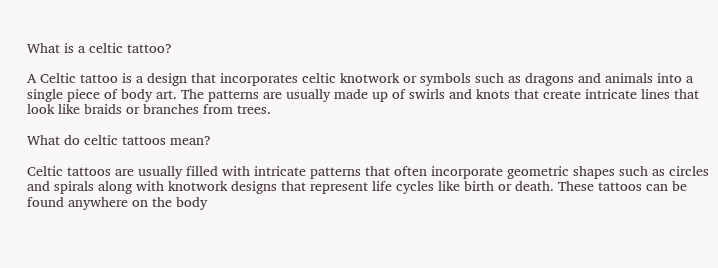What is a celtic tattoo?

A Celtic tattoo is a design that incorporates celtic knotwork or symbols such as dragons and animals into a single piece of body art. The patterns are usually made up of swirls and knots that create intricate lines that look like braids or branches from trees.

What do celtic tattoos mean?

Celtic tattoos are usually filled with intricate patterns that often incorporate geometric shapes such as circles and spirals along with knotwork designs that represent life cycles like birth or death. These tattoos can be found anywhere on the body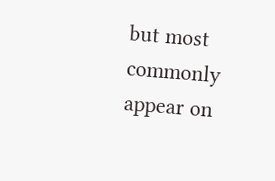but most commonly appear on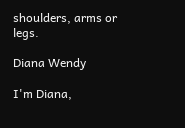shoulders, arms or legs.

Diana Wendy

I'm Diana,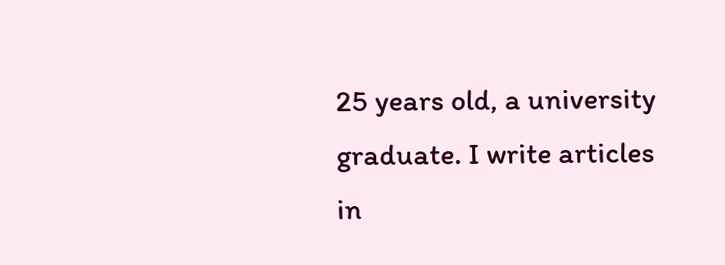25 years old, a university graduate. I write articles in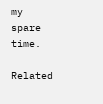my spare time.

Related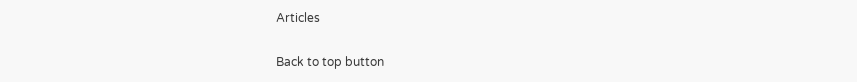Articles

Back to top button